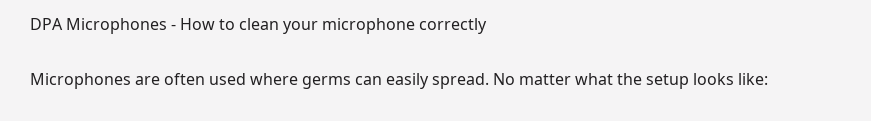DPA Microphones - How to clean your microphone correctly

Microphones are often used where germs can easily spread. No matter what the setup looks like: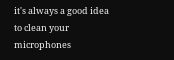it's always a good idea to clean your microphones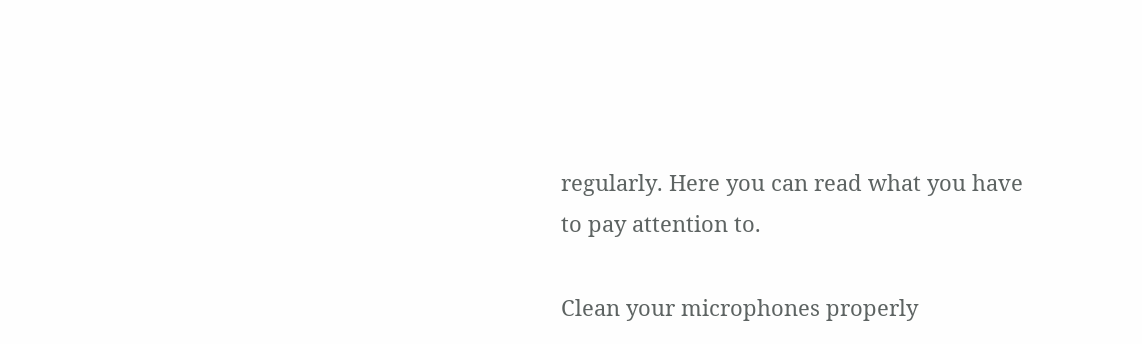regularly. Here you can read what you have to pay attention to.

Clean your microphones properly